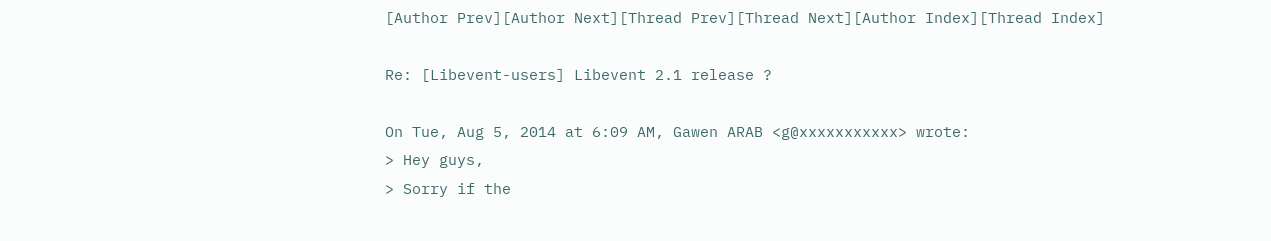[Author Prev][Author Next][Thread Prev][Thread Next][Author Index][Thread Index]

Re: [Libevent-users] Libevent 2.1 release ?

On Tue, Aug 5, 2014 at 6:09 AM, Gawen ARAB <g@xxxxxxxxxxx> wrote:
> Hey guys,
> Sorry if the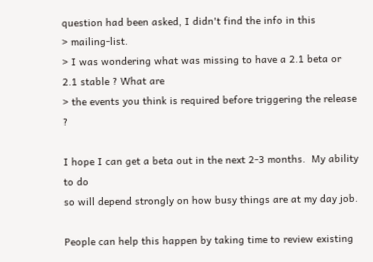question had been asked, I didn't find the info in this
> mailing-list.
> I was wondering what was missing to have a 2.1 beta or 2.1 stable ? What are
> the events you think is required before triggering the release ?

I hope I can get a beta out in the next 2-3 months.  My ability to do
so will depend strongly on how busy things are at my day job.

People can help this happen by taking time to review existing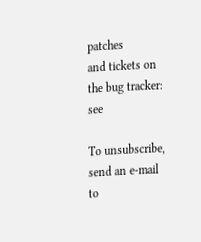patches
and tickets on the bug tracker: see

To unsubscribe, send an e-mail to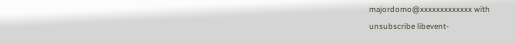majordomo@xxxxxxxxxxxxx with
unsubscribe libevent-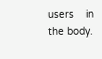users    in the body.